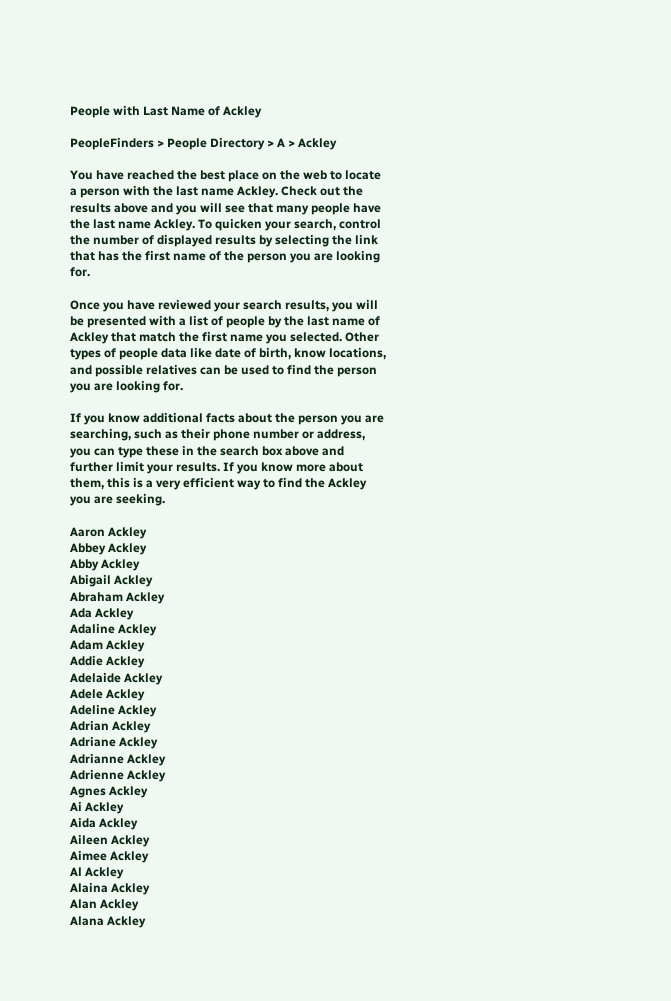People with Last Name of Ackley

PeopleFinders > People Directory > A > Ackley

You have reached the best place on the web to locate a person with the last name Ackley. Check out the results above and you will see that many people have the last name Ackley. To quicken your search, control the number of displayed results by selecting the link that has the first name of the person you are looking for.

Once you have reviewed your search results, you will be presented with a list of people by the last name of Ackley that match the first name you selected. Other types of people data like date of birth, know locations, and possible relatives can be used to find the person you are looking for.

If you know additional facts about the person you are searching, such as their phone number or address, you can type these in the search box above and further limit your results. If you know more about them, this is a very efficient way to find the Ackley you are seeking.

Aaron Ackley
Abbey Ackley
Abby Ackley
Abigail Ackley
Abraham Ackley
Ada Ackley
Adaline Ackley
Adam Ackley
Addie Ackley
Adelaide Ackley
Adele Ackley
Adeline Ackley
Adrian Ackley
Adriane Ackley
Adrianne Ackley
Adrienne Ackley
Agnes Ackley
Ai Ackley
Aida Ackley
Aileen Ackley
Aimee Ackley
Al Ackley
Alaina Ackley
Alan Ackley
Alana Ackley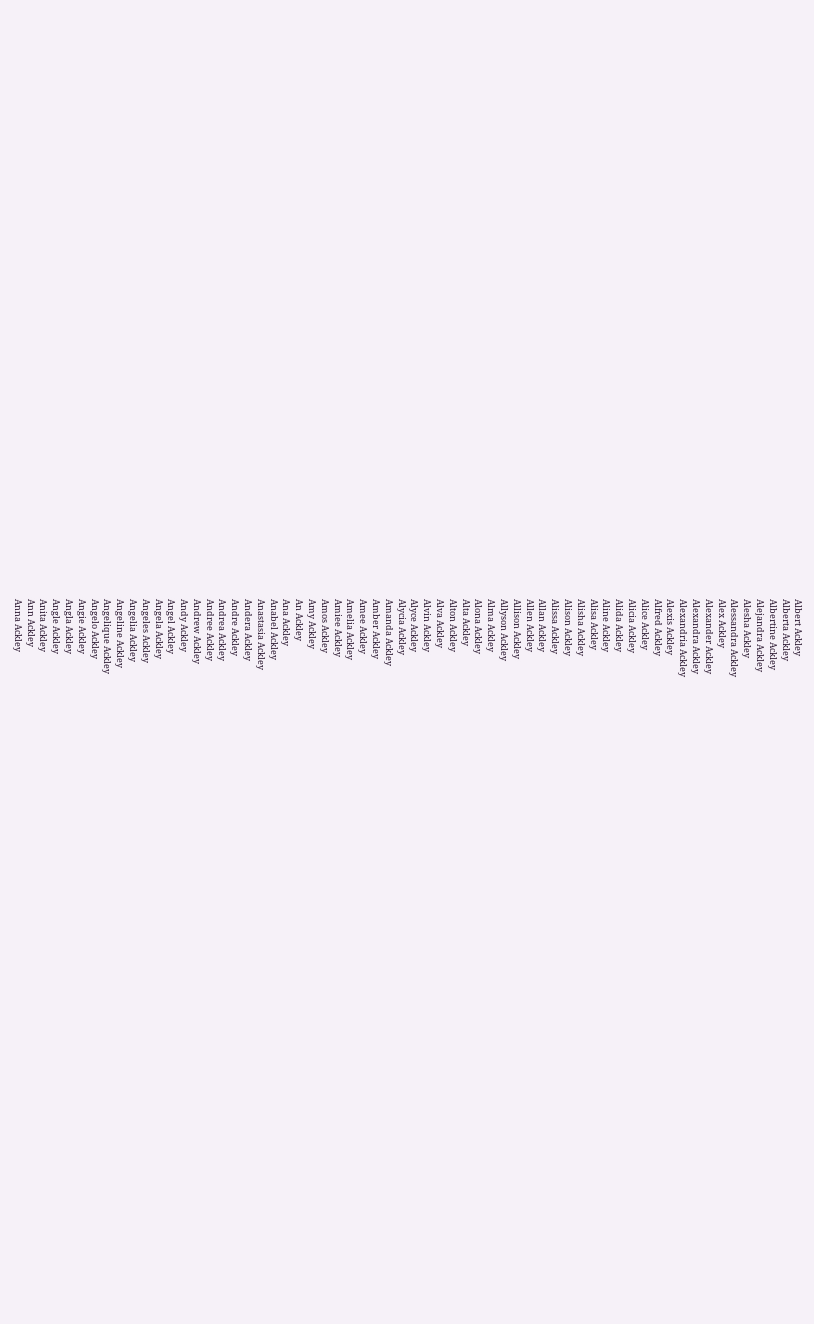Albert Ackley
Alberta Ackley
Albertine Ackley
Alejandra Ackley
Alesha Ackley
Alessandra Ackley
Alex Ackley
Alexander Ackley
Alexandra Ackley
Alexandria Ackley
Alexis Ackley
Alfred Ackley
Alice Ackley
Alicia Ackley
Alida Ackley
Aline Ackley
Alisa Ackley
Alisha Ackley
Alison Ackley
Alissa Ackley
Allan Ackley
Allen Ackley
Allison Ackley
Allyson Ackley
Alma Ackley
Alona Ackley
Alta Ackley
Alton Ackley
Alva Ackley
Alvin Ackley
Alyce Ackley
Alycia Ackley
Amanda Ackley
Amber Ackley
Amee Ackley
Amelia Ackley
Amiee Ackley
Amos Ackley
Amy Ackley
An Ackley
Ana Ackley
Anabel Ackley
Anastasia Ackley
Andera Ackley
Andre Ackley
Andrea Ackley
Andree Ackley
Andrew Ackley
Andy Ackley
Angel Ackley
Angela Ackley
Angeles Ackley
Angelia Ackley
Angeline Ackley
Angelique Ackley
Angelo Ackley
Angie Ackley
Angla Ackley
Angle Ackley
Anita Ackley
Ann Ackley
Anna Ackley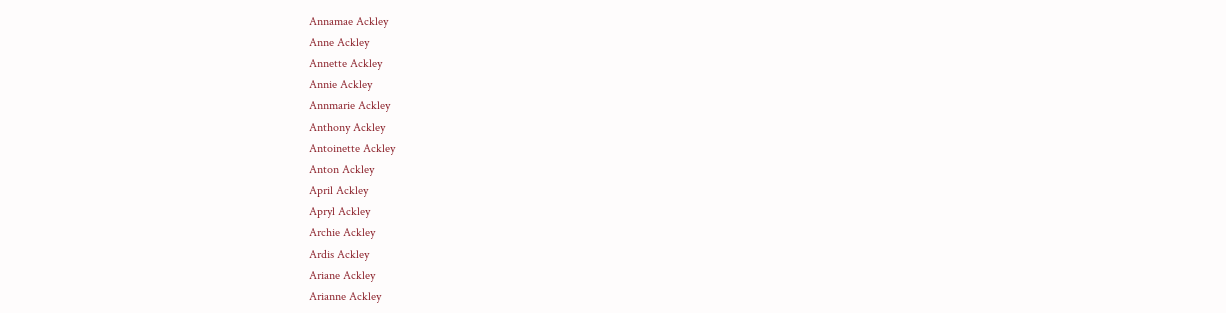Annamae Ackley
Anne Ackley
Annette Ackley
Annie Ackley
Annmarie Ackley
Anthony Ackley
Antoinette Ackley
Anton Ackley
April Ackley
Apryl Ackley
Archie Ackley
Ardis Ackley
Ariane Ackley
Arianne Ackley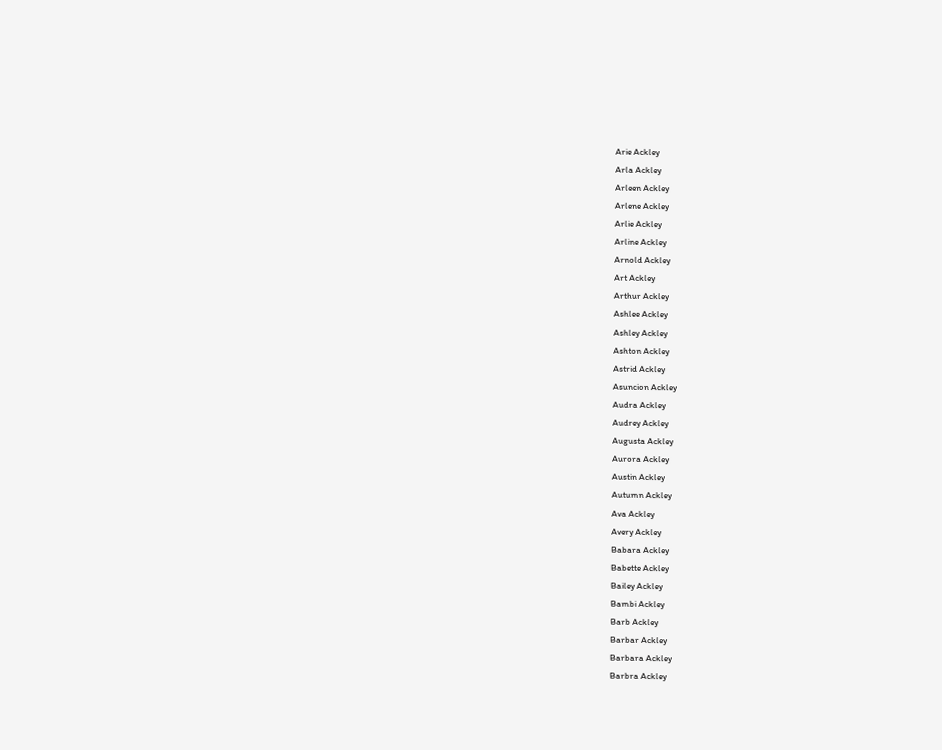Arie Ackley
Arla Ackley
Arleen Ackley
Arlene Ackley
Arlie Ackley
Arline Ackley
Arnold Ackley
Art Ackley
Arthur Ackley
Ashlee Ackley
Ashley Ackley
Ashton Ackley
Astrid Ackley
Asuncion Ackley
Audra Ackley
Audrey Ackley
Augusta Ackley
Aurora Ackley
Austin Ackley
Autumn Ackley
Ava Ackley
Avery Ackley
Babara Ackley
Babette Ackley
Bailey Ackley
Bambi Ackley
Barb Ackley
Barbar Ackley
Barbara Ackley
Barbra Ackley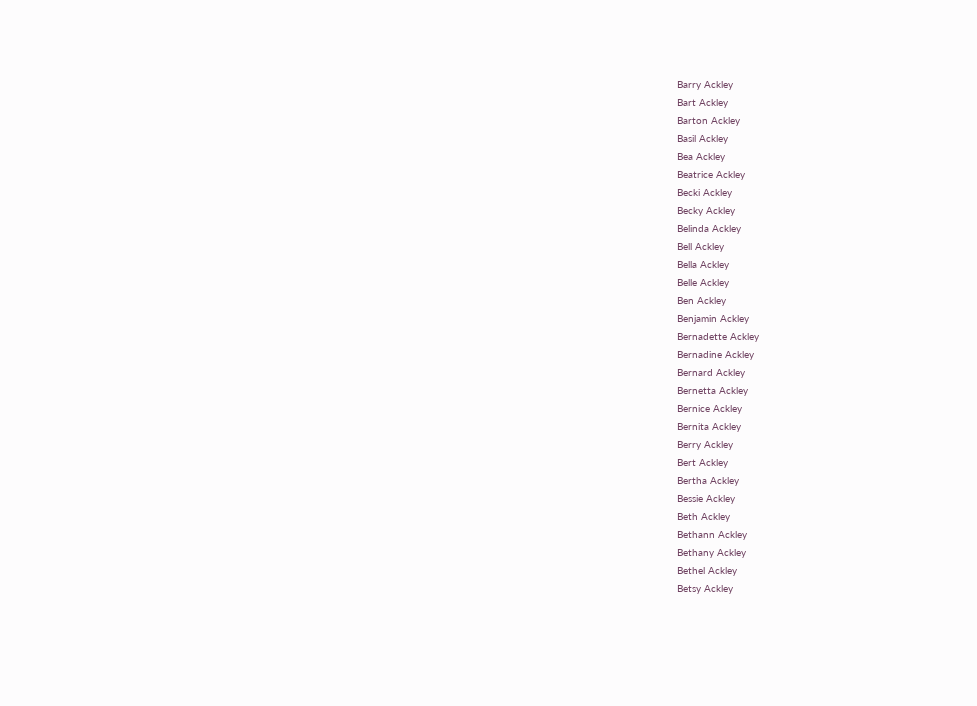Barry Ackley
Bart Ackley
Barton Ackley
Basil Ackley
Bea Ackley
Beatrice Ackley
Becki Ackley
Becky Ackley
Belinda Ackley
Bell Ackley
Bella Ackley
Belle Ackley
Ben Ackley
Benjamin Ackley
Bernadette Ackley
Bernadine Ackley
Bernard Ackley
Bernetta Ackley
Bernice Ackley
Bernita Ackley
Berry Ackley
Bert Ackley
Bertha Ackley
Bessie Ackley
Beth Ackley
Bethann Ackley
Bethany Ackley
Bethel Ackley
Betsy Ackley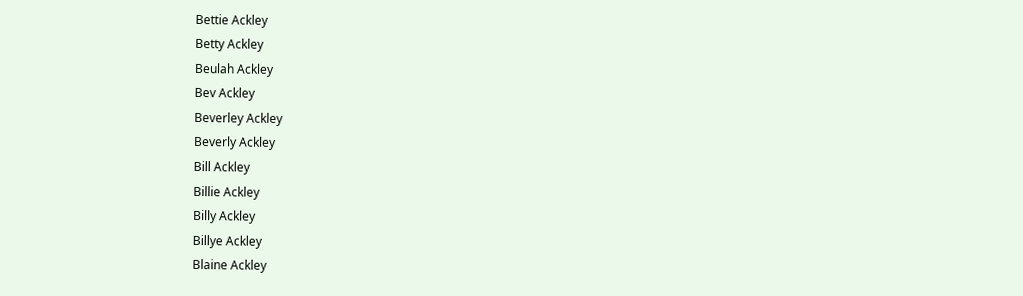Bettie Ackley
Betty Ackley
Beulah Ackley
Bev Ackley
Beverley Ackley
Beverly Ackley
Bill Ackley
Billie Ackley
Billy Ackley
Billye Ackley
Blaine Ackley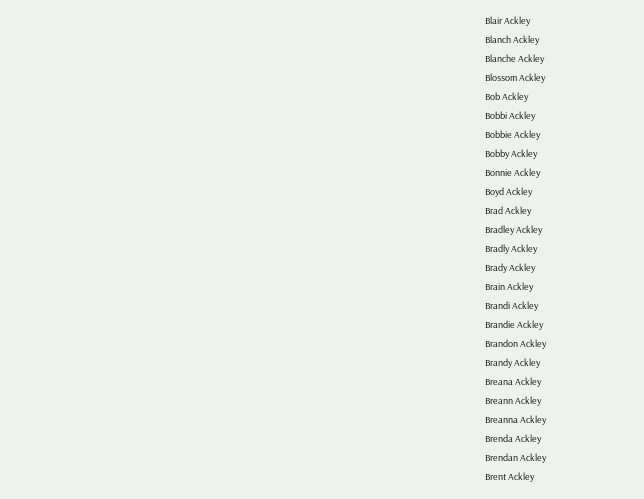Blair Ackley
Blanch Ackley
Blanche Ackley
Blossom Ackley
Bob Ackley
Bobbi Ackley
Bobbie Ackley
Bobby Ackley
Bonnie Ackley
Boyd Ackley
Brad Ackley
Bradley Ackley
Bradly Ackley
Brady Ackley
Brain Ackley
Brandi Ackley
Brandie Ackley
Brandon Ackley
Brandy Ackley
Breana Ackley
Breann Ackley
Breanna Ackley
Brenda Ackley
Brendan Ackley
Brent Ackley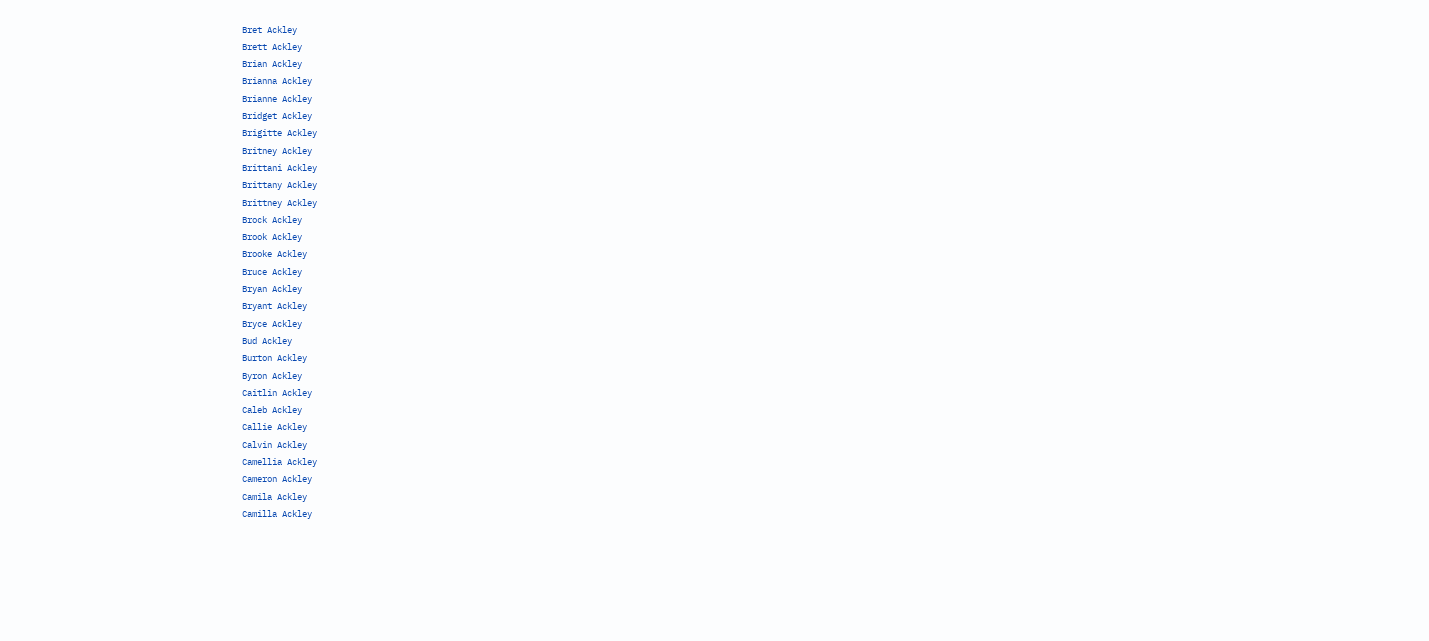Bret Ackley
Brett Ackley
Brian Ackley
Brianna Ackley
Brianne Ackley
Bridget Ackley
Brigitte Ackley
Britney Ackley
Brittani Ackley
Brittany Ackley
Brittney Ackley
Brock Ackley
Brook Ackley
Brooke Ackley
Bruce Ackley
Bryan Ackley
Bryant Ackley
Bryce Ackley
Bud Ackley
Burton Ackley
Byron Ackley
Caitlin Ackley
Caleb Ackley
Callie Ackley
Calvin Ackley
Camellia Ackley
Cameron Ackley
Camila Ackley
Camilla Ackley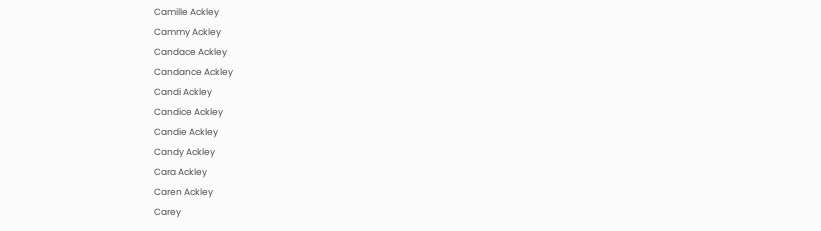Camille Ackley
Cammy Ackley
Candace Ackley
Candance Ackley
Candi Ackley
Candice Ackley
Candie Ackley
Candy Ackley
Cara Ackley
Caren Ackley
Carey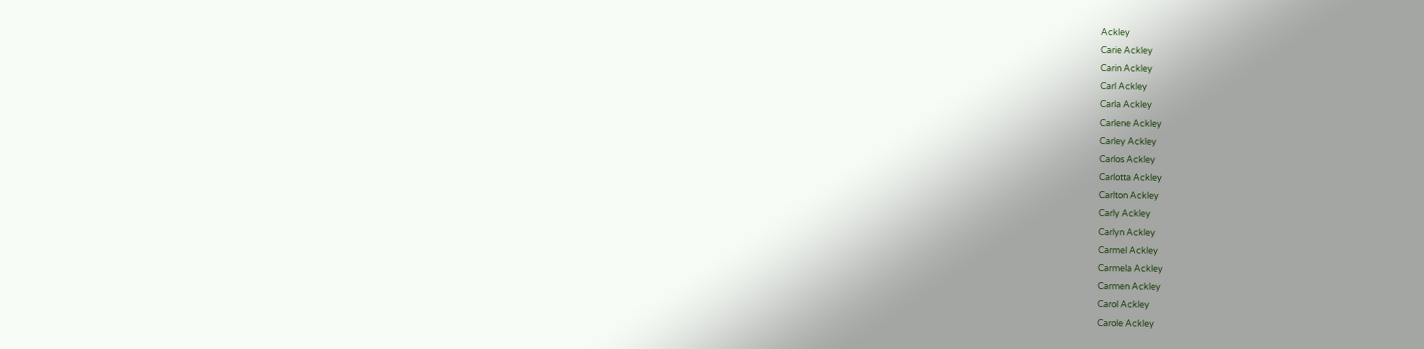Ackley
Carie Ackley
Carin Ackley
Carl Ackley
Carla Ackley
Carlene Ackley
Carley Ackley
Carlos Ackley
Carlotta Ackley
Carlton Ackley
Carly Ackley
Carlyn Ackley
Carmel Ackley
Carmela Ackley
Carmen Ackley
Carol Ackley
Carole Ackley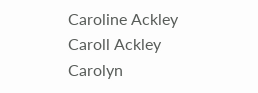Caroline Ackley
Caroll Ackley
Carolyn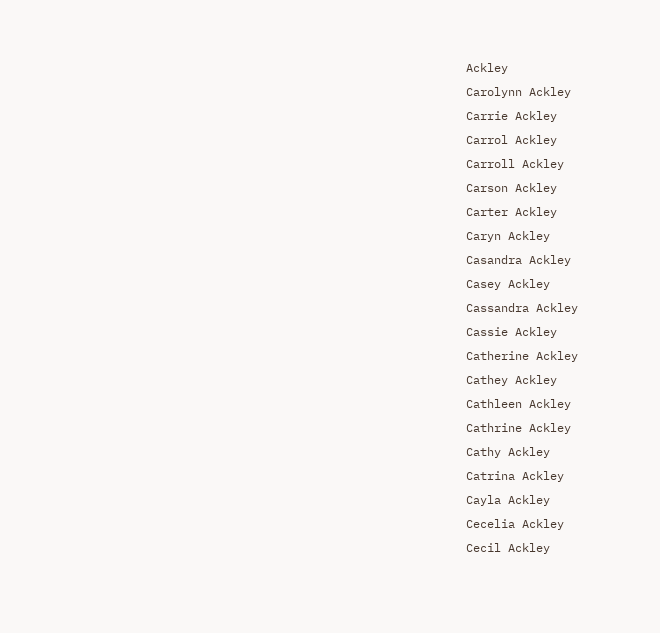Ackley
Carolynn Ackley
Carrie Ackley
Carrol Ackley
Carroll Ackley
Carson Ackley
Carter Ackley
Caryn Ackley
Casandra Ackley
Casey Ackley
Cassandra Ackley
Cassie Ackley
Catherine Ackley
Cathey Ackley
Cathleen Ackley
Cathrine Ackley
Cathy Ackley
Catrina Ackley
Cayla Ackley
Cecelia Ackley
Cecil Ackley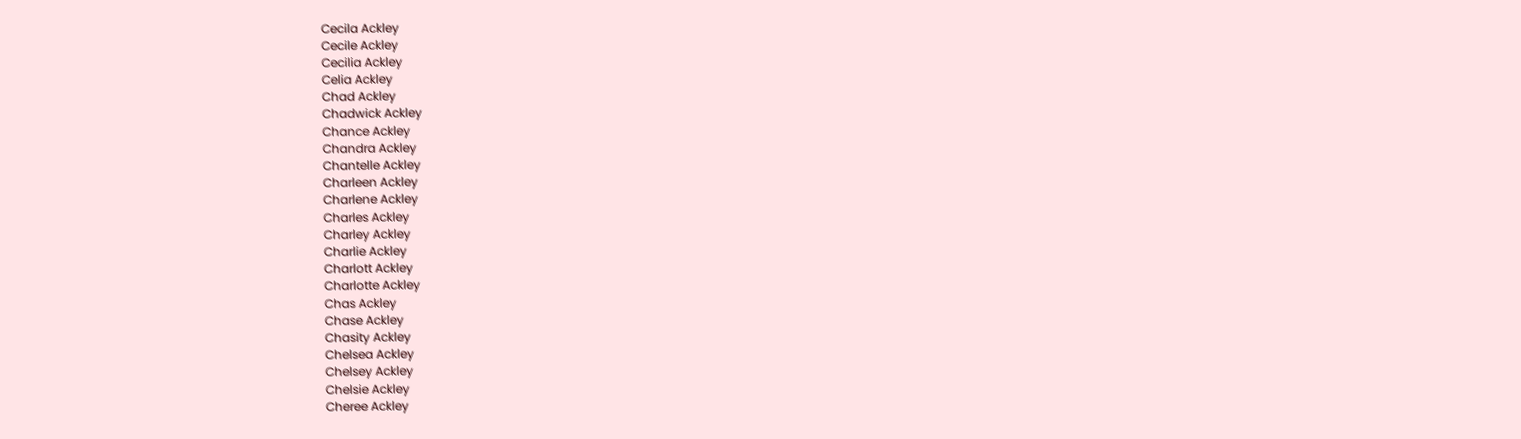Cecila Ackley
Cecile Ackley
Cecilia Ackley
Celia Ackley
Chad Ackley
Chadwick Ackley
Chance Ackley
Chandra Ackley
Chantelle Ackley
Charleen Ackley
Charlene Ackley
Charles Ackley
Charley Ackley
Charlie Ackley
Charlott Ackley
Charlotte Ackley
Chas Ackley
Chase Ackley
Chasity Ackley
Chelsea Ackley
Chelsey Ackley
Chelsie Ackley
Cheree Ackley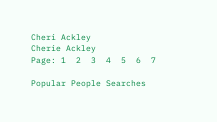Cheri Ackley
Cherie Ackley
Page: 1  2  3  4  5  6  7

Popular People Searches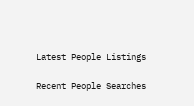Latest People Listings

Recent People Searches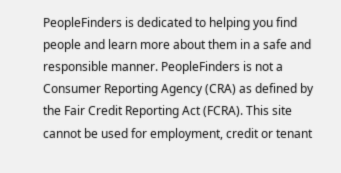PeopleFinders is dedicated to helping you find people and learn more about them in a safe and responsible manner. PeopleFinders is not a Consumer Reporting Agency (CRA) as defined by the Fair Credit Reporting Act (FCRA). This site cannot be used for employment, credit or tenant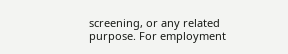screening, or any related purpose. For employment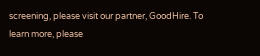screening, please visit our partner, GoodHire. To learn more, please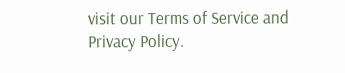visit our Terms of Service and Privacy Policy.